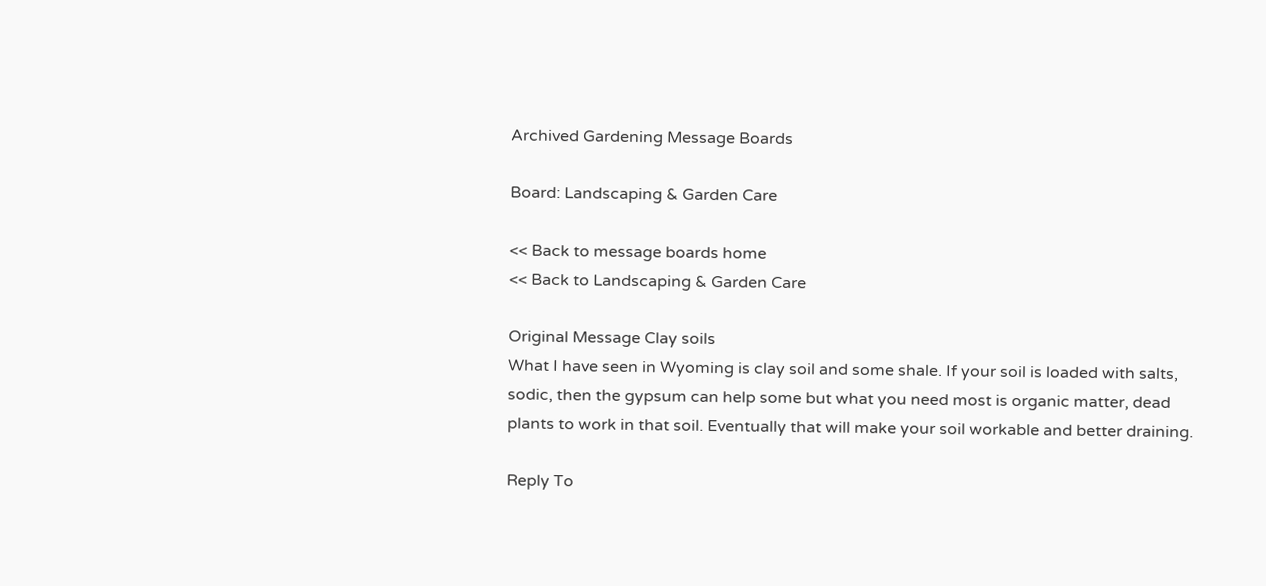Archived Gardening Message Boards

Board: Landscaping & Garden Care

<< Back to message boards home
<< Back to Landscaping & Garden Care

Original Message Clay soils
What I have seen in Wyoming is clay soil and some shale. If your soil is loaded with salts, sodic, then the gypsum can help some but what you need most is organic matter, dead plants to work in that soil. Eventually that will make your soil workable and better draining.

Reply To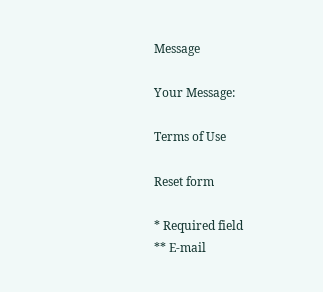Message

Your Message:

Terms of Use

Reset form

* Required field
** E-mail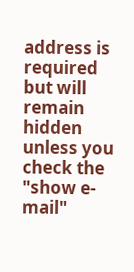address is required but will remain hidden unless you check the "show e-mail"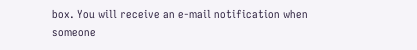box. You will receive an e-mail notification when someone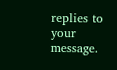replies to your message.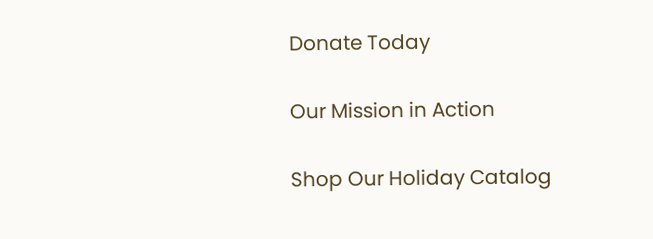Donate Today

Our Mission in Action

Shop Our Holiday Catalog